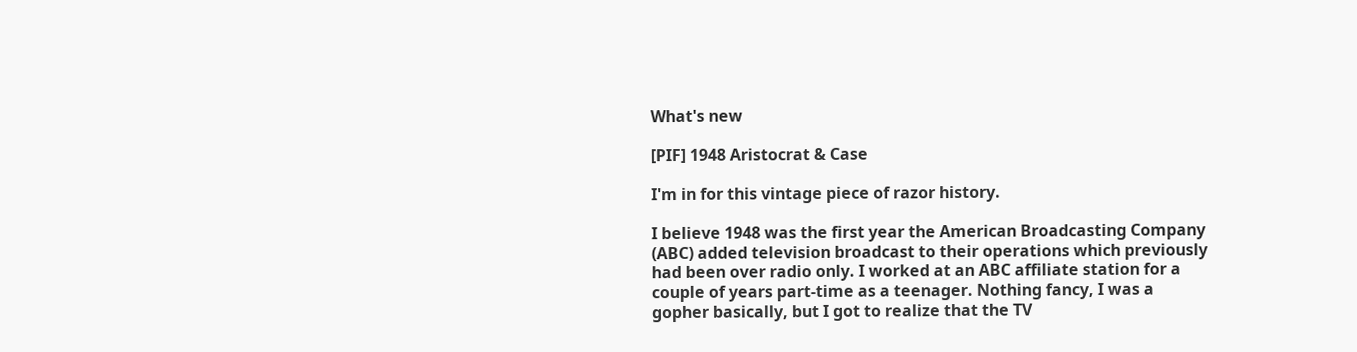What's new

[PIF] 1948 Aristocrat & Case

I'm in for this vintage piece of razor history.

I believe 1948 was the first year the American Broadcasting Company (ABC) added television broadcast to their operations which previously had been over radio only. I worked at an ABC affiliate station for a couple of years part-time as a teenager. Nothing fancy, I was a gopher basically, but I got to realize that the TV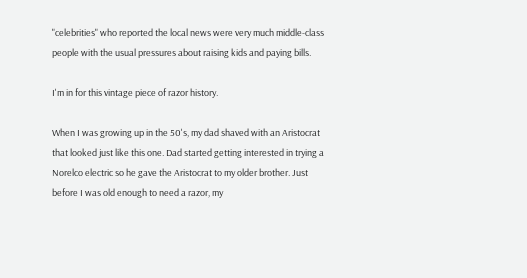"celebrities" who reported the local news were very much middle-class people with the usual pressures about raising kids and paying bills.

I'm in for this vintage piece of razor history.

When I was growing up in the 50's, my dad shaved with an Aristocrat that looked just like this one. Dad started getting interested in trying a Norelco electric so he gave the Aristocrat to my older brother. Just before I was old enough to need a razor, my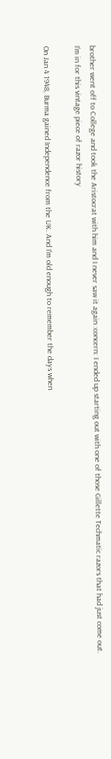brother went off to College and took the Aristocrat with him and I never saw it again :concern: I ended up starting out with one of those Gillette Techmatic razors that had just come out.
I'm in for this vintage piece of razor history

On Jan 4 1948, Burma gained Independence from the UK. And I'm old enough to remember the days when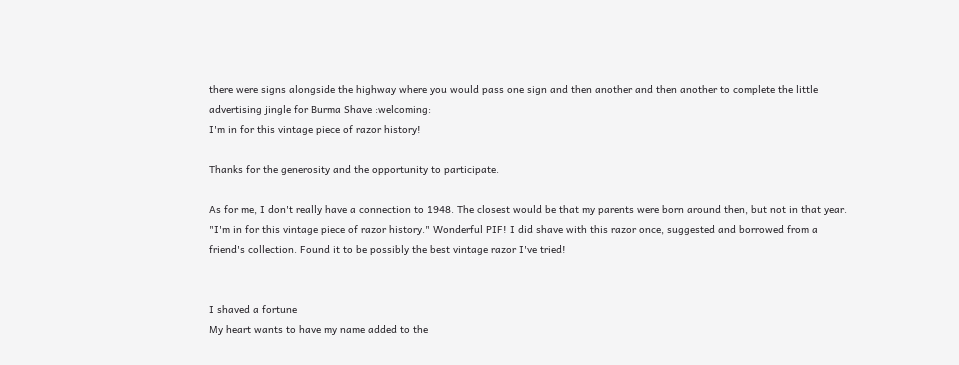there were signs alongside the highway where you would pass one sign and then another and then another to complete the little advertising jingle for Burma Shave :welcoming:
I'm in for this vintage piece of razor history!

Thanks for the generosity and the opportunity to participate.

As for me, I don't really have a connection to 1948. The closest would be that my parents were born around then, but not in that year.
"I'm in for this vintage piece of razor history." Wonderful PIF! I did shave with this razor once, suggested and borrowed from a friend's collection. Found it to be possibly the best vintage razor I've tried!


I shaved a fortune
My heart wants to have my name added to the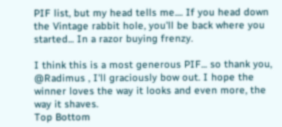PIF list, but my head tells me.... If you head down the Vintage rabbit hole, you'll be back where you started... In a razor buying frenzy.

I think this is a most generous PIF... so thank you, @Radimus , I'll graciously bow out. I hope the winner loves the way it looks and even more, the way it shaves.
Top Bottom